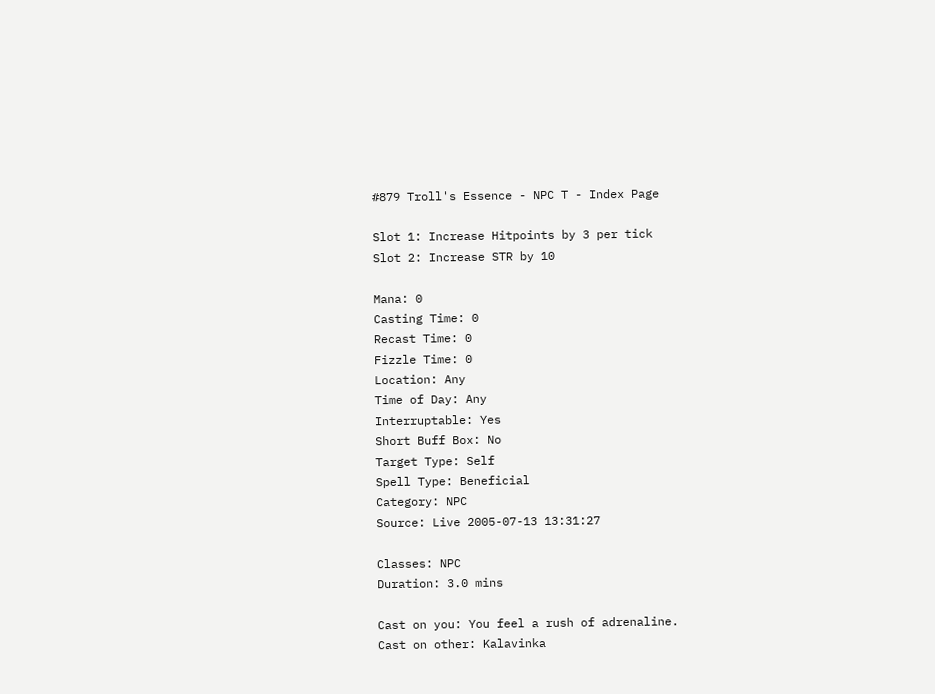#879 Troll's Essence - NPC T - Index Page

Slot 1: Increase Hitpoints by 3 per tick
Slot 2: Increase STR by 10

Mana: 0
Casting Time: 0
Recast Time: 0
Fizzle Time: 0
Location: Any
Time of Day: Any
Interruptable: Yes
Short Buff Box: No
Target Type: Self
Spell Type: Beneficial
Category: NPC
Source: Live 2005-07-13 13:31:27

Classes: NPC
Duration: 3.0 mins

Cast on you: You feel a rush of adrenaline.
Cast on other: Kalavinka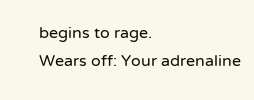begins to rage.
Wears off: Your adrenaline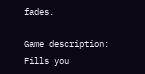fades.

Game description: Fills you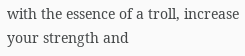with the essence of a troll, increase your strength and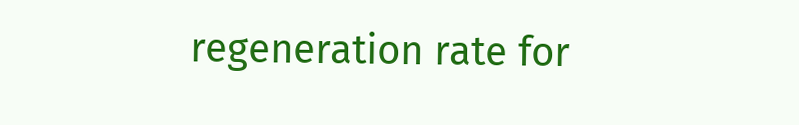regeneration rate for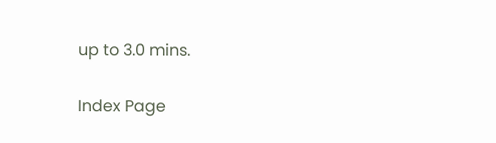up to 3.0 mins.

Index Page